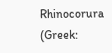Rhinocorura (Greek: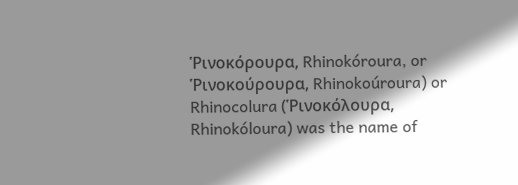Ῥινοκόρουρα, Rhinokóroura, or Ῥινοκούρουρα, Rhinokoúroura) or Rhinocolura (Ῥινοκόλουρα, Rhinokóloura) was the name of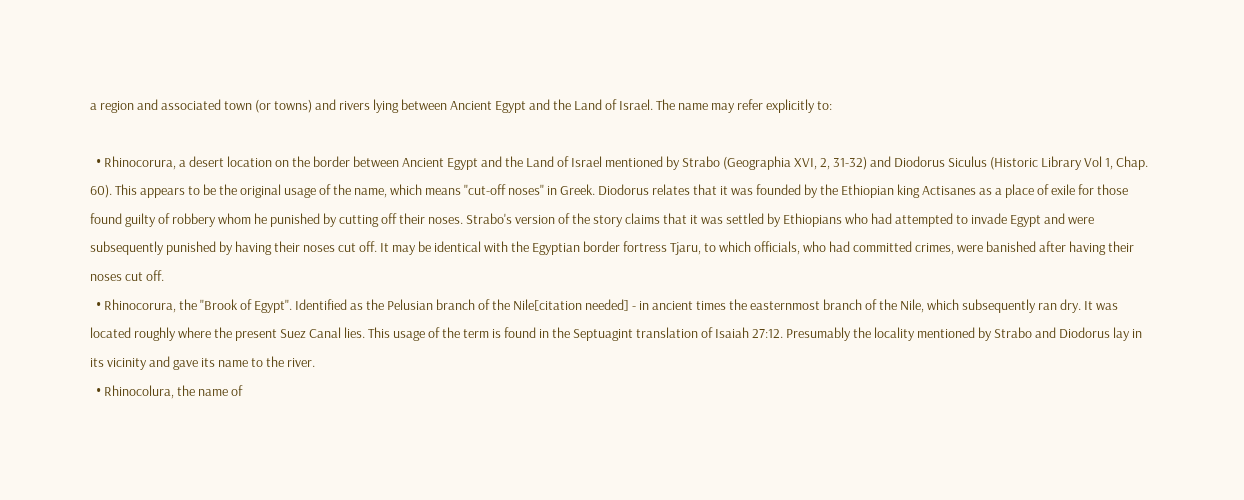a region and associated town (or towns) and rivers lying between Ancient Egypt and the Land of Israel. The name may refer explicitly to:

  • Rhinocorura, a desert location on the border between Ancient Egypt and the Land of Israel mentioned by Strabo (Geographia XVI, 2, 31-32) and Diodorus Siculus (Historic Library Vol 1, Chap. 60). This appears to be the original usage of the name, which means "cut-off noses" in Greek. Diodorus relates that it was founded by the Ethiopian king Actisanes as a place of exile for those found guilty of robbery whom he punished by cutting off their noses. Strabo's version of the story claims that it was settled by Ethiopians who had attempted to invade Egypt and were subsequently punished by having their noses cut off. It may be identical with the Egyptian border fortress Tjaru, to which officials, who had committed crimes, were banished after having their noses cut off.
  • Rhinocorura, the "Brook of Egypt". Identified as the Pelusian branch of the Nile[citation needed] - in ancient times the easternmost branch of the Nile, which subsequently ran dry. It was located roughly where the present Suez Canal lies. This usage of the term is found in the Septuagint translation of Isaiah 27:12. Presumably the locality mentioned by Strabo and Diodorus lay in its vicinity and gave its name to the river.
  • Rhinocolura, the name of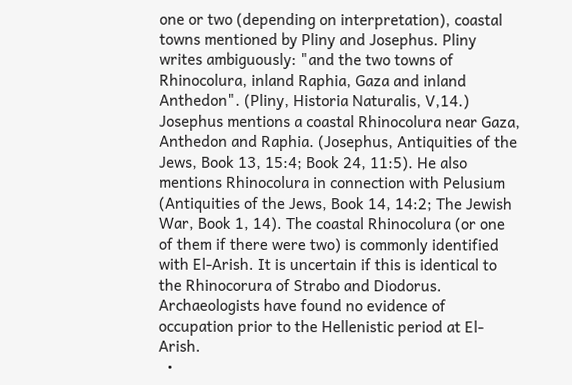one or two (depending on interpretation), coastal towns mentioned by Pliny and Josephus. Pliny writes ambiguously: "and the two towns of Rhinocolura, inland Raphia, Gaza and inland Anthedon". (Pliny, Historia Naturalis, V,14.) Josephus mentions a coastal Rhinocolura near Gaza, Anthedon and Raphia. (Josephus, Antiquities of the Jews, Book 13, 15:4; Book 24, 11:5). He also mentions Rhinocolura in connection with Pelusium (Antiquities of the Jews, Book 14, 14:2; The Jewish War, Book 1, 14). The coastal Rhinocolura (or one of them if there were two) is commonly identified with El-Arish. It is uncertain if this is identical to the Rhinocorura of Strabo and Diodorus. Archaeologists have found no evidence of occupation prior to the Hellenistic period at El-Arish.
  •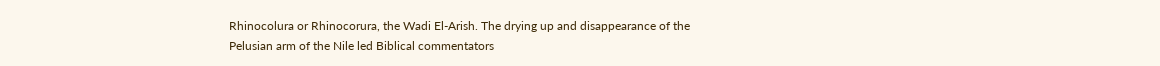Rhinocolura or Rhinocorura, the Wadi El-Arish. The drying up and disappearance of the Pelusian arm of the Nile led Biblical commentators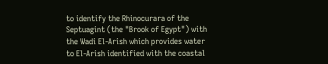to identify the Rhinocurara of the Septuagint (the "Brook of Egypt") with the Wadi El-Arish which provides water to El-Arish identified with the coastal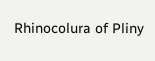Rhinocolura of Pliny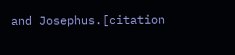and Josephus.[citation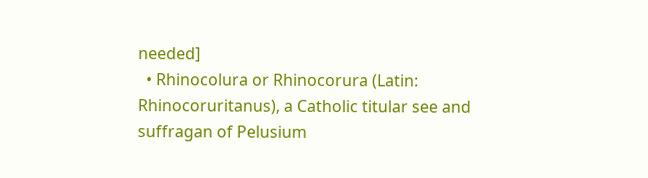needed]
  • Rhinocolura or Rhinocorura (Latin: Rhinocoruritanus), a Catholic titular see and suffragan of Pelusium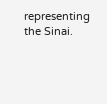representing the Sinai.